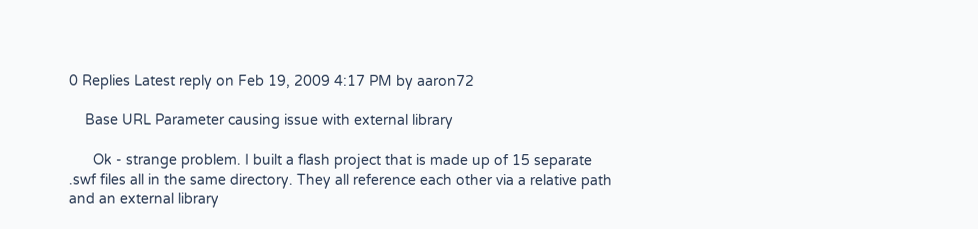0 Replies Latest reply on Feb 19, 2009 4:17 PM by aaron72

    Base URL Parameter causing issue with external library

      Ok - strange problem. I built a flash project that is made up of 15 separate .swf files all in the same directory. They all reference each other via a relative path and an external library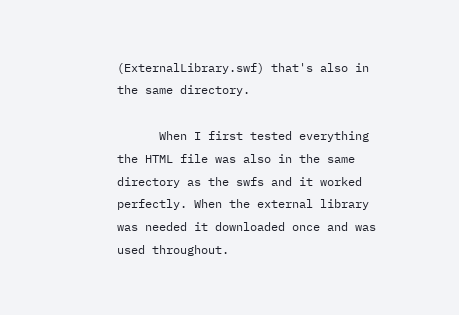(ExternalLibrary.swf) that's also in the same directory.

      When I first tested everything the HTML file was also in the same directory as the swfs and it worked perfectly. When the external library was needed it downloaded once and was used throughout.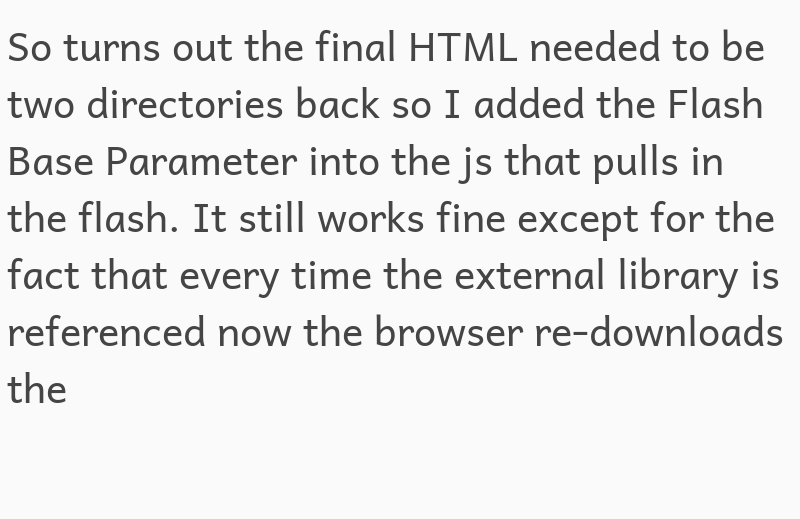So turns out the final HTML needed to be two directories back so I added the Flash Base Parameter into the js that pulls in the flash. It still works fine except for the fact that every time the external library is referenced now the browser re-downloads the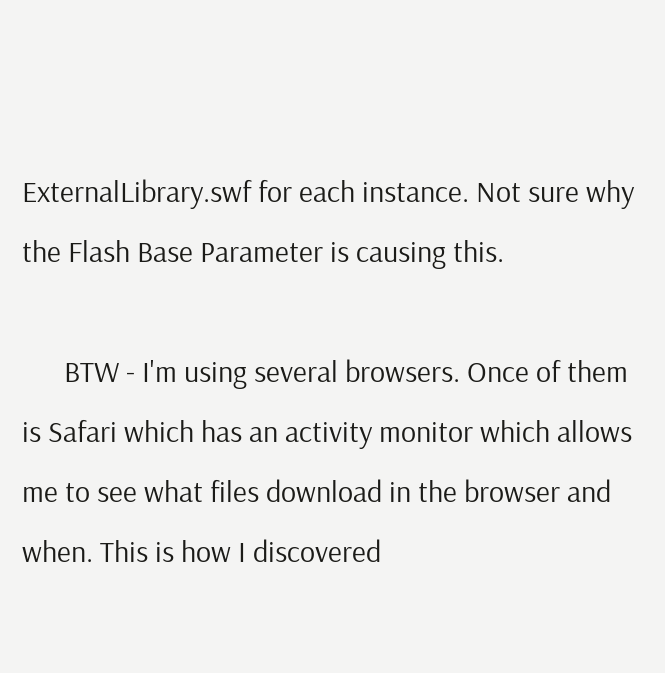ExternalLibrary.swf for each instance. Not sure why the Flash Base Parameter is causing this.

      BTW - I'm using several browsers. Once of them is Safari which has an activity monitor which allows me to see what files download in the browser and when. This is how I discovered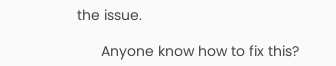the issue.

      Anyone know how to fix this?